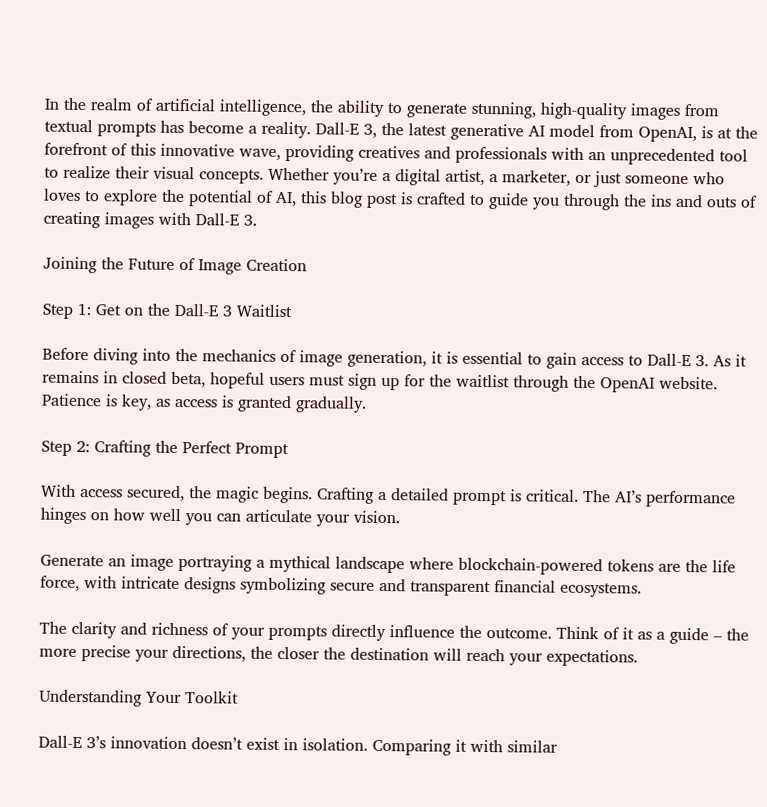In the realm of artificial intelligence, the ability to generate stunning, high-quality images from textual prompts has become a reality. Dall-E 3, the latest generative AI model from OpenAI, is at the forefront of this innovative wave, providing creatives and professionals with an unprecedented tool to realize their visual concepts. Whether you’re a digital artist, a marketer, or just someone who loves to explore the potential of AI, this blog post is crafted to guide you through the ins and outs of creating images with Dall-E 3.

Joining the Future of Image Creation

Step 1: Get on the Dall-E 3 Waitlist

Before diving into the mechanics of image generation, it is essential to gain access to Dall-E 3. As it remains in closed beta, hopeful users must sign up for the waitlist through the OpenAI website. Patience is key, as access is granted gradually.

Step 2: Crafting the Perfect Prompt

With access secured, the magic begins. Crafting a detailed prompt is critical. The AI’s performance hinges on how well you can articulate your vision.

Generate an image portraying a mythical landscape where blockchain-powered tokens are the life force, with intricate designs symbolizing secure and transparent financial ecosystems.

The clarity and richness of your prompts directly influence the outcome. Think of it as a guide – the more precise your directions, the closer the destination will reach your expectations.

Understanding Your Toolkit

Dall-E 3’s innovation doesn’t exist in isolation. Comparing it with similar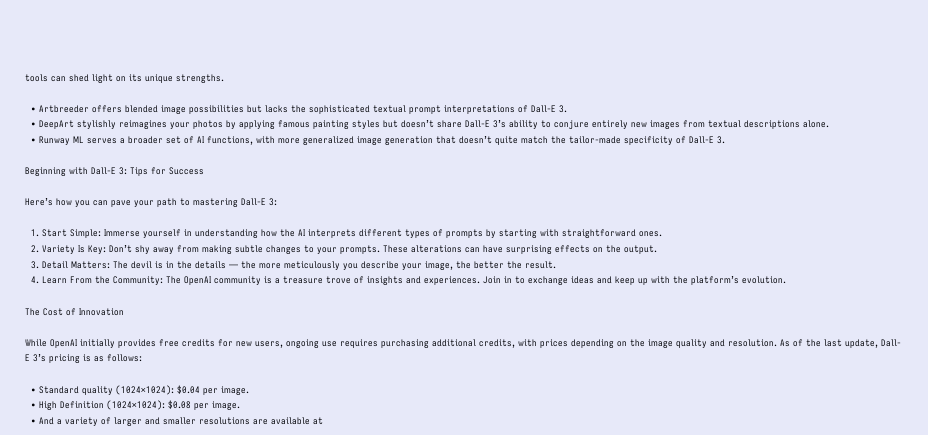tools can shed light on its unique strengths.

  • Artbreeder offers blended image possibilities but lacks the sophisticated textual prompt interpretations of Dall-E 3.
  • DeepArt stylishly reimagines your photos by applying famous painting styles but doesn’t share Dall-E 3’s ability to conjure entirely new images from textual descriptions alone.
  • Runway ML serves a broader set of AI functions, with more generalized image generation that doesn’t quite match the tailor-made specificity of Dall-E 3.

Beginning with Dall-E 3: Tips for Success

Here’s how you can pave your path to mastering Dall-E 3:

  1. Start Simple: Immerse yourself in understanding how the AI interprets different types of prompts by starting with straightforward ones.
  2. Variety Is Key: Don’t shy away from making subtle changes to your prompts. These alterations can have surprising effects on the output.
  3. Detail Matters: The devil is in the details — the more meticulously you describe your image, the better the result.
  4. Learn From the Community: The OpenAI community is a treasure trove of insights and experiences. Join in to exchange ideas and keep up with the platform’s evolution.

The Cost of Innovation

While OpenAI initially provides free credits for new users, ongoing use requires purchasing additional credits, with prices depending on the image quality and resolution. As of the last update, Dall-E 3’s pricing is as follows:

  • Standard quality (1024×1024): $0.04 per image.
  • High Definition (1024×1024): $0.08 per image.
  • And a variety of larger and smaller resolutions are available at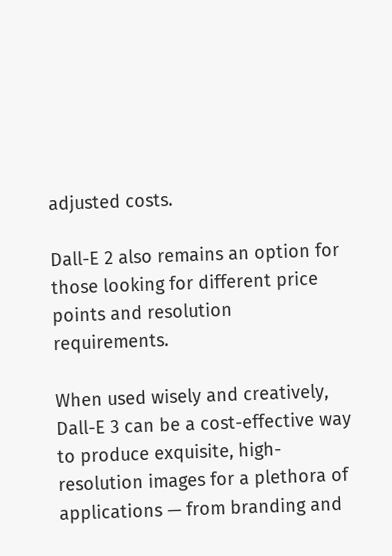adjusted costs.

Dall-E 2 also remains an option for those looking for different price points and resolution requirements.

When used wisely and creatively, Dall-E 3 can be a cost-effective way to produce exquisite, high-resolution images for a plethora of applications — from branding and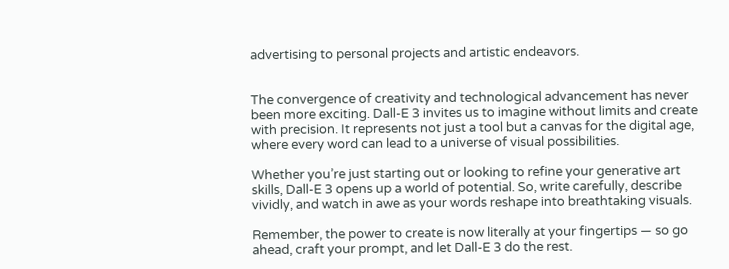advertising to personal projects and artistic endeavors.


The convergence of creativity and technological advancement has never been more exciting. Dall-E 3 invites us to imagine without limits and create with precision. It represents not just a tool but a canvas for the digital age, where every word can lead to a universe of visual possibilities.

Whether you’re just starting out or looking to refine your generative art skills, Dall-E 3 opens up a world of potential. So, write carefully, describe vividly, and watch in awe as your words reshape into breathtaking visuals.

Remember, the power to create is now literally at your fingertips — so go ahead, craft your prompt, and let Dall-E 3 do the rest.